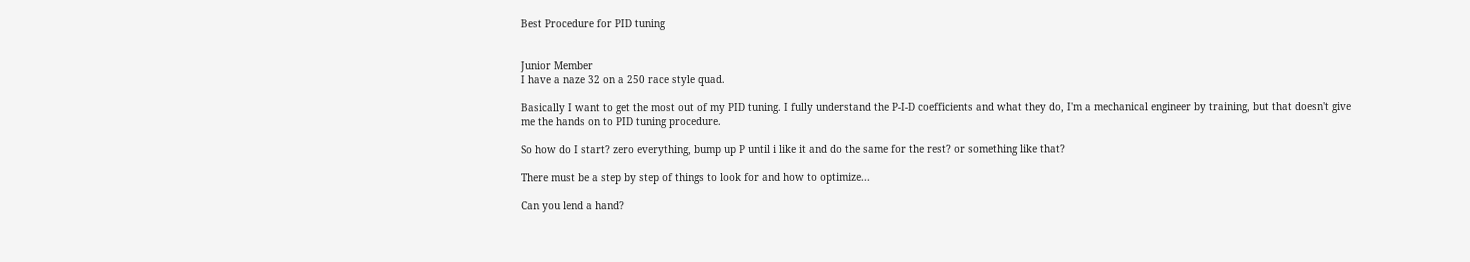Best Procedure for PID tuning


Junior Member
I have a naze 32 on a 250 race style quad.

Basically I want to get the most out of my PID tuning. I fully understand the P-I-D coefficients and what they do, I'm a mechanical engineer by training, but that doesn't give me the hands on to PID tuning procedure.

So how do I start? zero everything, bump up P until i like it and do the same for the rest? or something like that?

There must be a step by step of things to look for and how to optimize...

Can you lend a hand?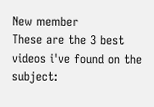New member
These are the 3 best videos i've found on the subject: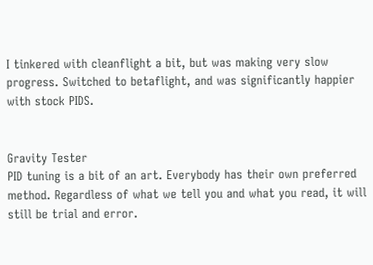I tinkered with cleanflight a bit, but was making very slow progress. Switched to betaflight, and was significantly happier with stock PIDS.


Gravity Tester
PID tuning is a bit of an art. Everybody has their own preferred method. Regardless of what we tell you and what you read, it will still be trial and error.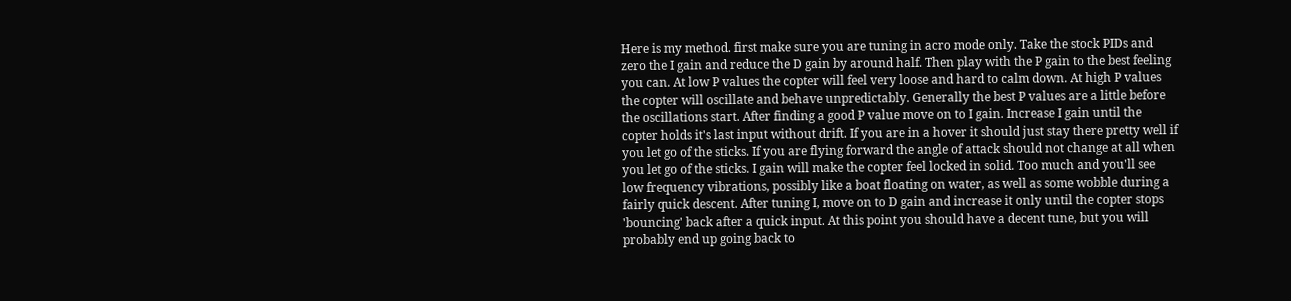Here is my method. first make sure you are tuning in acro mode only. Take the stock PIDs and zero the I gain and reduce the D gain by around half. Then play with the P gain to the best feeling you can. At low P values the copter will feel very loose and hard to calm down. At high P values the copter will oscillate and behave unpredictably. Generally the best P values are a little before the oscillations start. After finding a good P value move on to I gain. Increase I gain until the copter holds it's last input without drift. If you are in a hover it should just stay there pretty well if you let go of the sticks. If you are flying forward the angle of attack should not change at all when you let go of the sticks. I gain will make the copter feel locked in solid. Too much and you'll see low frequency vibrations, possibly like a boat floating on water, as well as some wobble during a fairly quick descent. After tuning I, move on to D gain and increase it only until the copter stops 'bouncing' back after a quick input. At this point you should have a decent tune, but you will probably end up going back to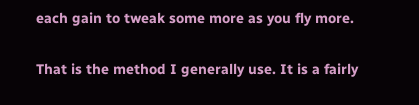each gain to tweak some more as you fly more.

That is the method I generally use. It is a fairly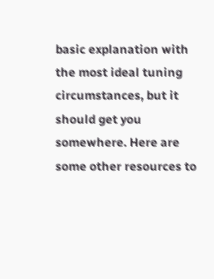basic explanation with the most ideal tuning circumstances, but it should get you somewhere. Here are some other resources to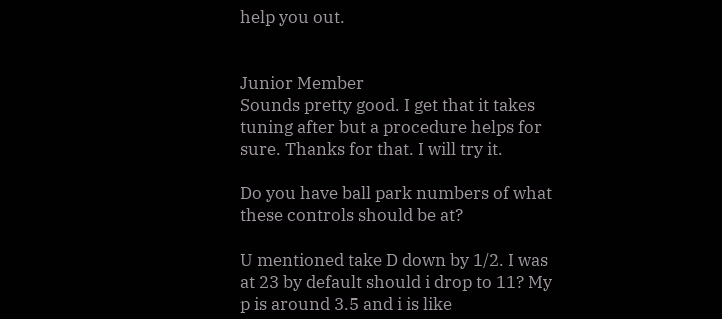help you out.


Junior Member
Sounds pretty good. I get that it takes tuning after but a procedure helps for sure. Thanks for that. I will try it.

Do you have ball park numbers of what these controls should be at?

U mentioned take D down by 1/2. I was at 23 by default should i drop to 11? My p is around 3.5 and i is like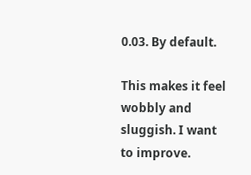0.03. By default.

This makes it feel wobbly and sluggish. I want to improve.